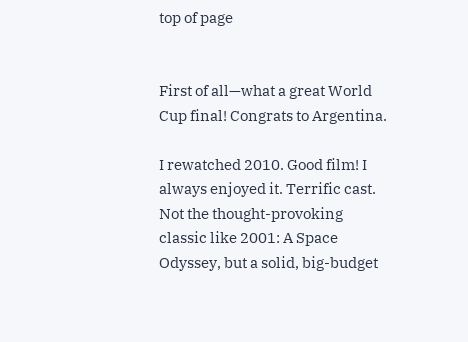top of page


First of all—what a great World Cup final! Congrats to Argentina.

I rewatched 2010. Good film! I always enjoyed it. Terrific cast. Not the thought-provoking classic like 2001: A Space Odyssey, but a solid, big-budget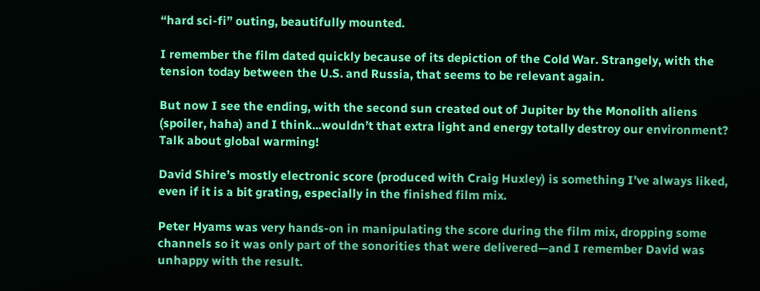“hard sci-fi” outing, beautifully mounted.

I remember the film dated quickly because of its depiction of the Cold War. Strangely, with the tension today between the U.S. and Russia, that seems to be relevant again.

But now I see the ending, with the second sun created out of Jupiter by the Monolith aliens (spoiler, haha) and I think...wouldn’t that extra light and energy totally destroy our environment? Talk about global warming!

David Shire’s mostly electronic score (produced with Craig Huxley) is something I’ve always liked, even if it is a bit grating, especially in the finished film mix.

Peter Hyams was very hands-on in manipulating the score during the film mix, dropping some channels so it was only part of the sonorities that were delivered—and I remember David was unhappy with the result.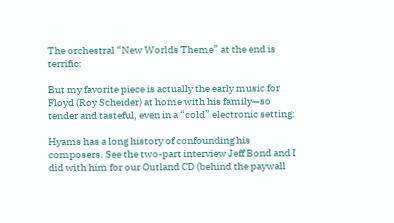The orchestral “New Worlds Theme” at the end is terrific:

But my favorite piece is actually the early music for Floyd (Roy Scheider) at home with his family—so tender and tasteful, even in a “cold” electronic setting:

Hyams has a long history of confounding his composers. See the two-part interview Jeff Bond and I did with him for our Outland CD (behind the paywall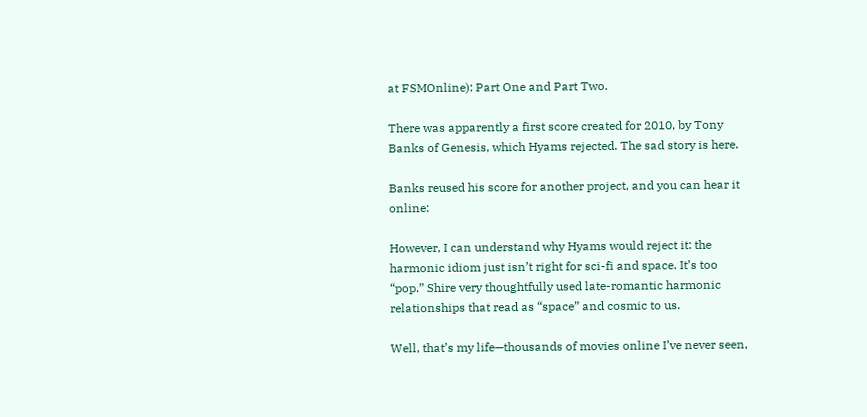at FSMOnline): Part One and Part Two.

There was apparently a first score created for 2010, by Tony Banks of Genesis, which Hyams rejected. The sad story is here.

Banks reused his score for another project, and you can hear it online:

However, I can understand why Hyams would reject it: the harmonic idiom just isn’t right for sci-fi and space. It’s too “pop.” Shire very thoughtfully used late-romantic harmonic relationships that read as “space” and cosmic to us.

Well, that’s my life—thousands of movies online I’ve never seen,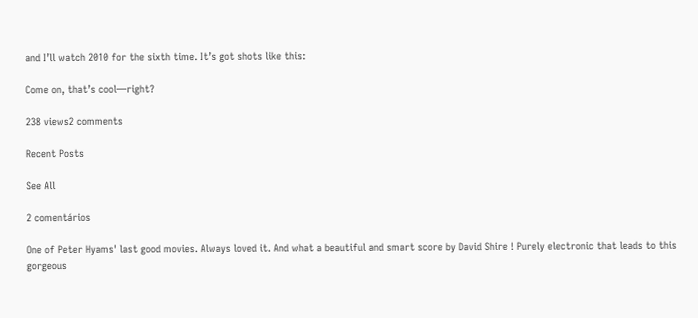and I’ll watch 2010 for the sixth time. It’s got shots like this:

Come on, that’s cool—right?

238 views2 comments

Recent Posts

See All

2 comentários

One of Peter Hyams' last good movies. Always loved it. And what a beautiful and smart score by David Shire ! Purely electronic that leads to this gorgeous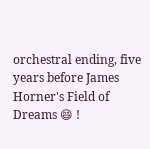orchestral ending, five years before James Horner's Field of Dreams 😄 !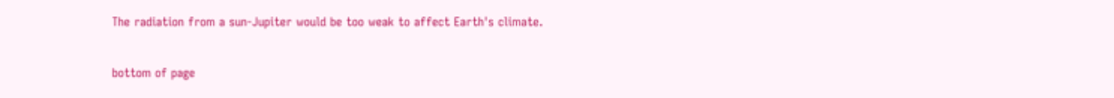The radiation from a sun-Jupiter would be too weak to affect Earth's climate.

bottom of page